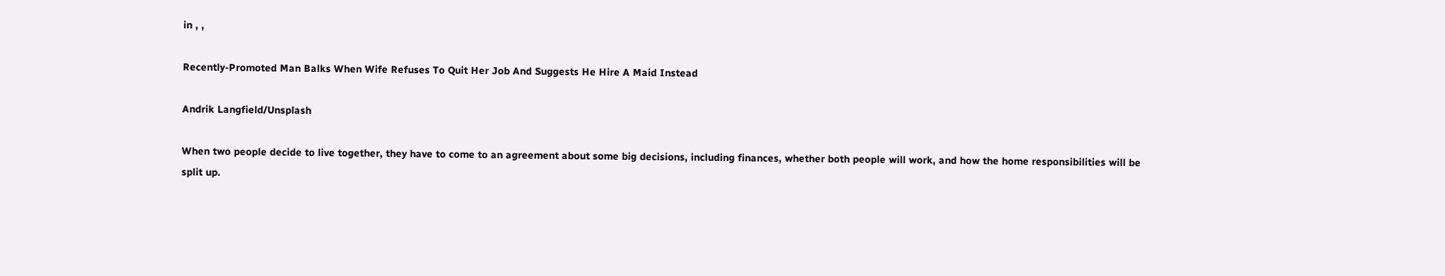in , ,

Recently-Promoted Man Balks When Wife Refuses To Quit Her Job And Suggests He Hire A Maid Instead

Andrik Langfield/Unsplash

When two people decide to live together, they have to come to an agreement about some big decisions, including finances, whether both people will work, and how the home responsibilities will be split up.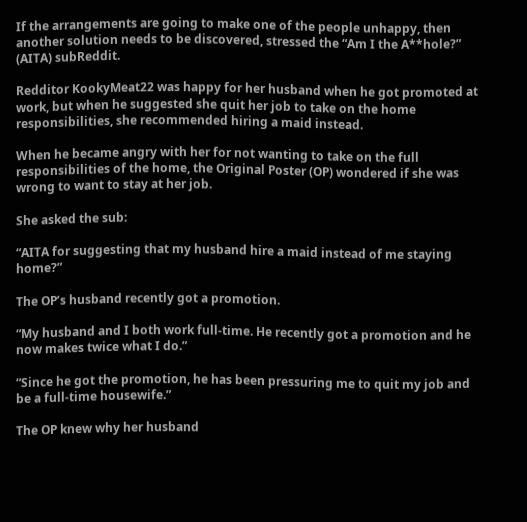If the arrangements are going to make one of the people unhappy, then another solution needs to be discovered, stressed the “Am I the A**hole?” (AITA) subReddit.

Redditor KookyMeat22 was happy for her husband when he got promoted at work, but when he suggested she quit her job to take on the home responsibilities, she recommended hiring a maid instead.

When he became angry with her for not wanting to take on the full responsibilities of the home, the Original Poster (OP) wondered if she was wrong to want to stay at her job.

She asked the sub:

“AITA for suggesting that my husband hire a maid instead of me staying home?”

The OP’s husband recently got a promotion.

“My husband and I both work full-time. He recently got a promotion and he now makes twice what I do.”

“Since he got the promotion, he has been pressuring me to quit my job and be a full-time housewife.”

The OP knew why her husband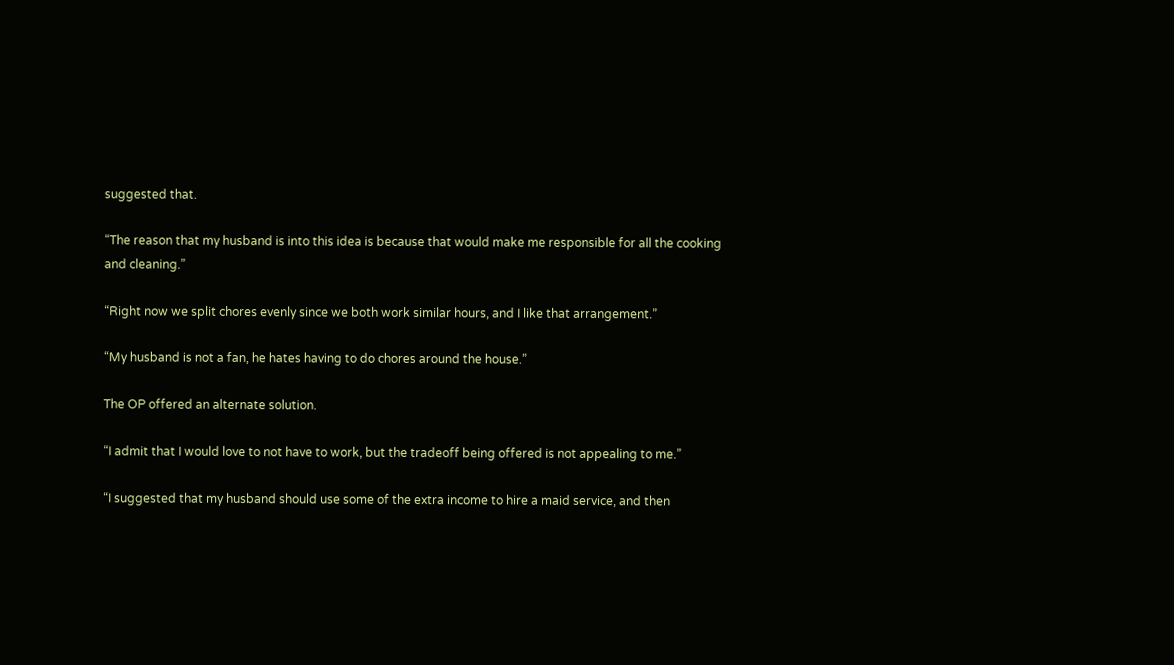suggested that.

“The reason that my husband is into this idea is because that would make me responsible for all the cooking and cleaning.”

“Right now we split chores evenly since we both work similar hours, and I like that arrangement.”

“My husband is not a fan, he hates having to do chores around the house.”

The OP offered an alternate solution.

“I admit that I would love to not have to work, but the tradeoff being offered is not appealing to me.”

“I suggested that my husband should use some of the extra income to hire a maid service, and then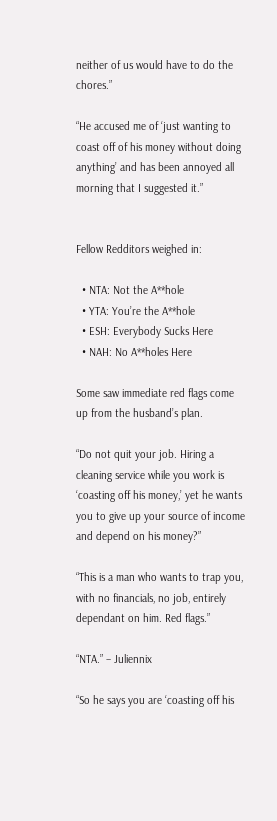neither of us would have to do the chores.”

“He accused me of ‘just wanting to coast off of his money without doing anything’ and has been annoyed all morning that I suggested it.”


Fellow Redditors weighed in:

  • NTA: Not the A**hole
  • YTA: You’re the A**hole
  • ESH: Everybody Sucks Here
  • NAH: No A**holes Here

Some saw immediate red flags come up from the husband’s plan.

“Do not quit your job. Hiring a cleaning service while you work is ‘coasting off his money,’ yet he wants you to give up your source of income and depend on his money?”

“This is a man who wants to trap you, with no financials, no job, entirely dependant on him. Red flags.”

“NTA.” – Juliennix

“So he says you are ‘coasting off his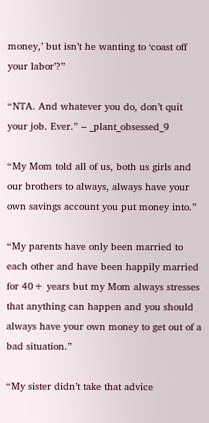money,’ but isn’t he wanting to ‘coast off your labor’?”

“NTA. And whatever you do, don’t quit your job. Ever.” – _plant_obsessed_9

“My Mom told all of us, both us girls and our brothers to always, always have your own savings account you put money into.”

“My parents have only been married to each other and have been happily married for 40+ years but my Mom always stresses that anything can happen and you should always have your own money to get out of a bad situation.”

“My sister didn’t take that advice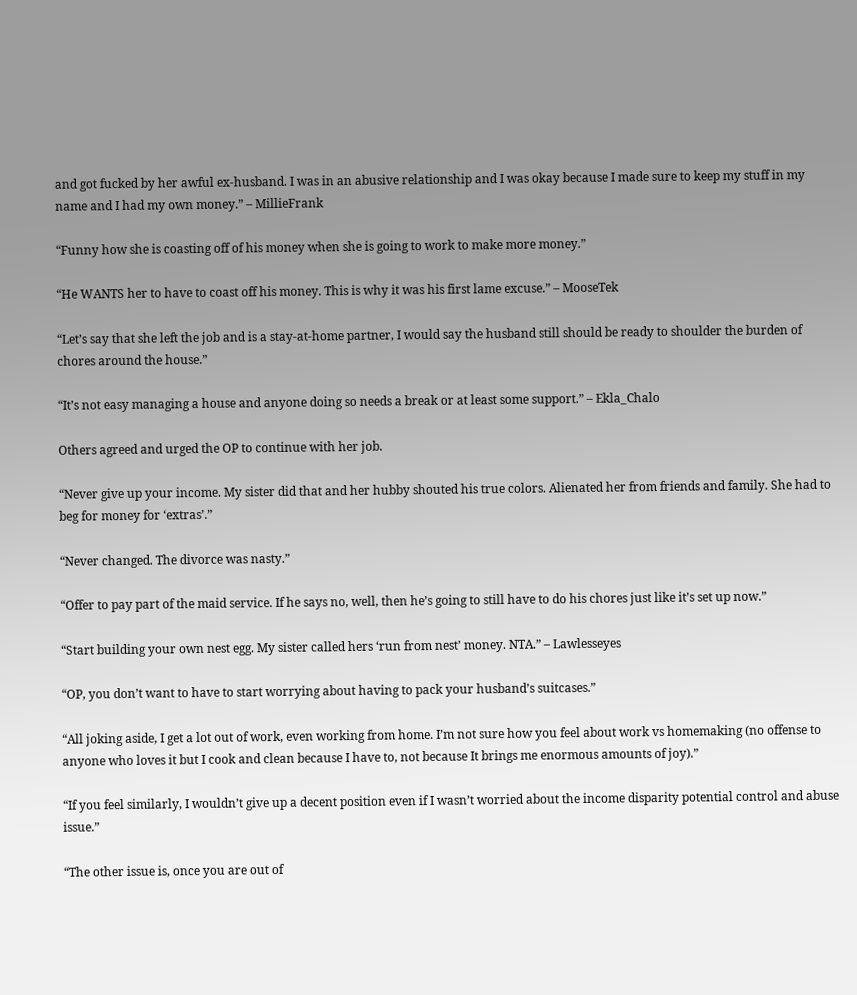and got fucked by her awful ex-husband. I was in an abusive relationship and I was okay because I made sure to keep my stuff in my name and I had my own money.” – MillieFrank

“Funny how she is coasting off of his money when she is going to work to make more money.”

“He WANTS her to have to coast off his money. This is why it was his first lame excuse.” – MooseTek

“Let’s say that she left the job and is a stay-at-home partner, I would say the husband still should be ready to shoulder the burden of chores around the house.”

“It’s not easy managing a house and anyone doing so needs a break or at least some support.” – Ekla_Chalo

Others agreed and urged the OP to continue with her job.

“Never give up your income. My sister did that and her hubby shouted his true colors. Alienated her from friends and family. She had to beg for money for ‘extras’.”

“Never changed. The divorce was nasty.”

“Offer to pay part of the maid service. If he says no, well, then he’s going to still have to do his chores just like it’s set up now.”

“Start building your own nest egg. My sister called hers ‘run from nest’ money. NTA.” – Lawlesseyes

“OP, you don’t want to have to start worrying about having to pack your husband’s suitcases.”

“All joking aside, I get a lot out of work, even working from home. I’m not sure how you feel about work vs homemaking (no offense to anyone who loves it but I cook and clean because I have to, not because It brings me enormous amounts of joy).”

“If you feel similarly, I wouldn’t give up a decent position even if I wasn’t worried about the income disparity potential control and abuse issue.”

“The other issue is, once you are out of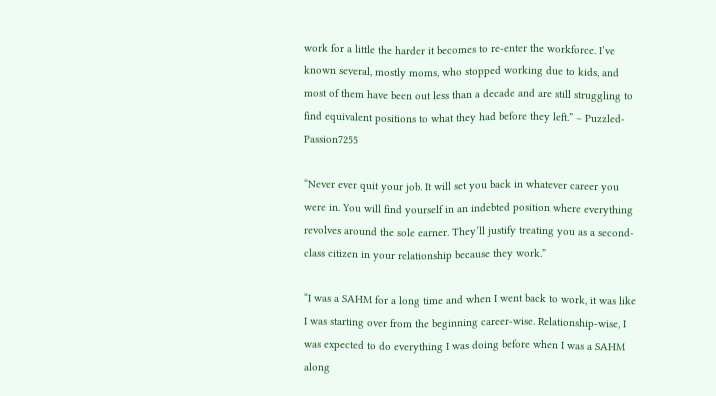work for a little the harder it becomes to re-enter the workforce. I’ve known several, mostly moms, who stopped working due to kids, and most of them have been out less than a decade and are still struggling to find equivalent positions to what they had before they left.” – Puzzled-Passion7255

“Never ever quit your job. It will set you back in whatever career you were in. You will find yourself in an indebted position where everything revolves around the sole earner. They’ll justify treating you as a second-class citizen in your relationship because they work.”

“I was a SAHM for a long time and when I went back to work, it was like I was starting over from the beginning career-wise. Relationship-wise, I was expected to do everything I was doing before when I was a SAHM along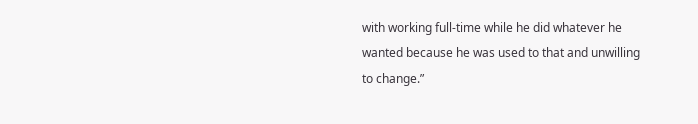with working full-time while he did whatever he wanted because he was used to that and unwilling to change.”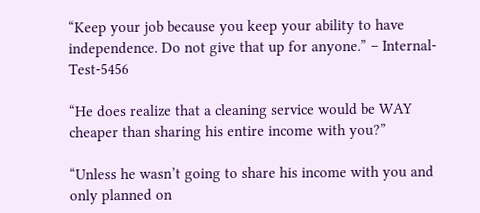“Keep your job because you keep your ability to have independence. Do not give that up for anyone.” – Internal-Test-5456

“He does realize that a cleaning service would be WAY cheaper than sharing his entire income with you?”

“Unless he wasn’t going to share his income with you and only planned on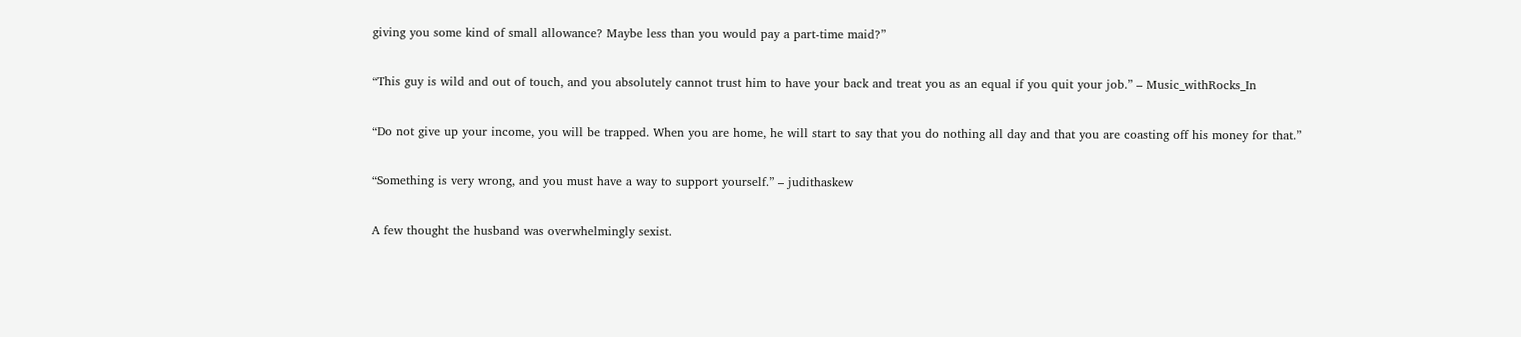giving you some kind of small allowance? Maybe less than you would pay a part-time maid?”

“This guy is wild and out of touch, and you absolutely cannot trust him to have your back and treat you as an equal if you quit your job.” – Music_withRocks_In

“Do not give up your income, you will be trapped. When you are home, he will start to say that you do nothing all day and that you are coasting off his money for that.”

“Something is very wrong, and you must have a way to support yourself.” – judithaskew

A few thought the husband was overwhelmingly sexist.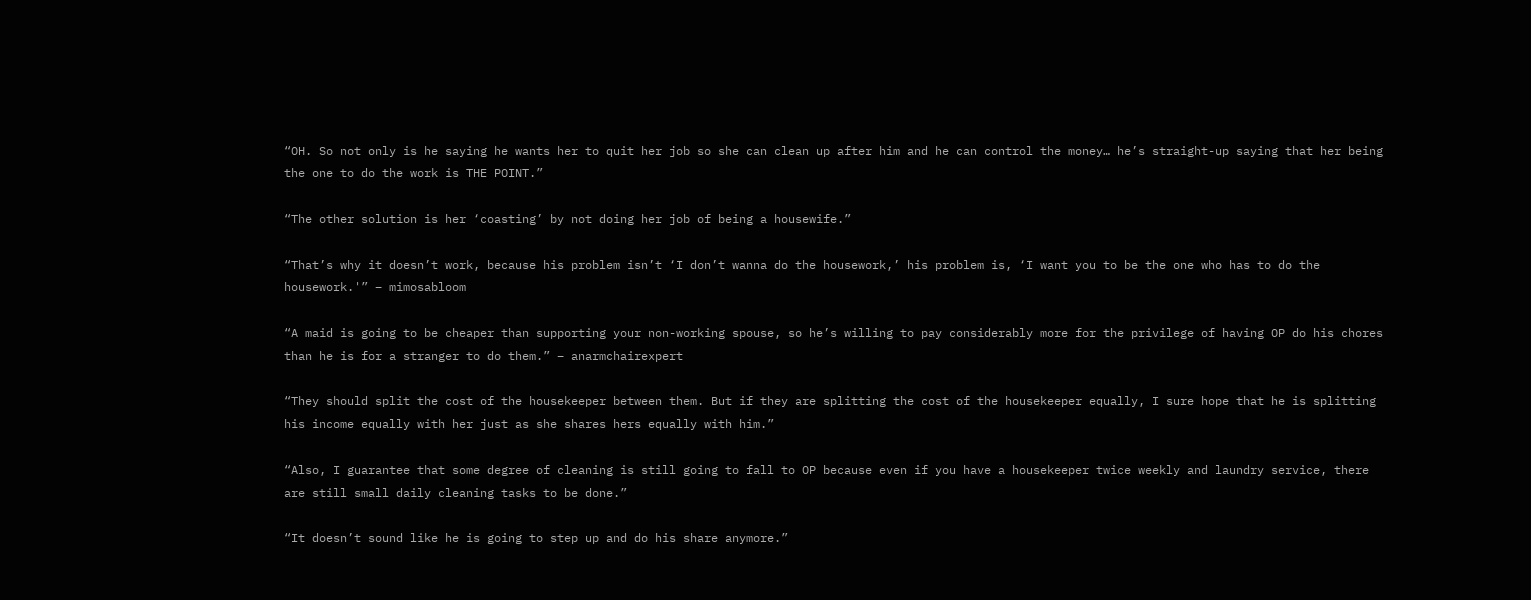“OH. So not only is he saying he wants her to quit her job so she can clean up after him and he can control the money… he’s straight-up saying that her being the one to do the work is THE POINT.”

“The other solution is her ‘coasting’ by not doing her job of being a housewife.”

“That’s why it doesn’t work, because his problem isn’t ‘I don’t wanna do the housework,’ his problem is, ‘I want you to be the one who has to do the housework.'” – mimosabloom

“A maid is going to be cheaper than supporting your non-working spouse, so he’s willing to pay considerably more for the privilege of having OP do his chores than he is for a stranger to do them.” – anarmchairexpert

“They should split the cost of the housekeeper between them. But if they are splitting the cost of the housekeeper equally, I sure hope that he is splitting his income equally with her just as she shares hers equally with him.”

“Also, I guarantee that some degree of cleaning is still going to fall to OP because even if you have a housekeeper twice weekly and laundry service, there are still small daily cleaning tasks to be done.”

“It doesn’t sound like he is going to step up and do his share anymore.”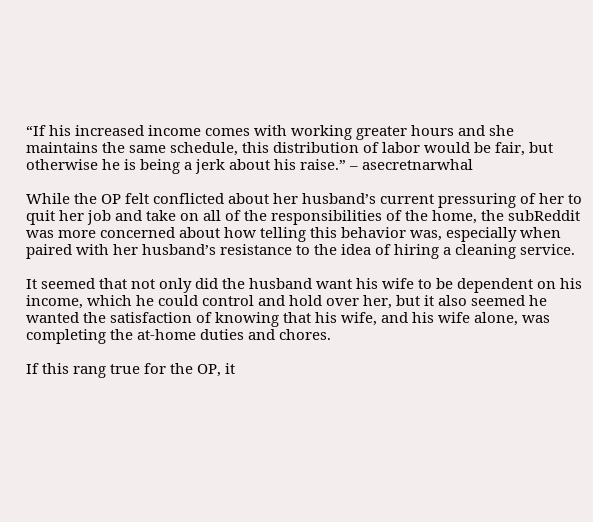“If his increased income comes with working greater hours and she maintains the same schedule, this distribution of labor would be fair, but otherwise he is being a jerk about his raise.” – asecretnarwhal

While the OP felt conflicted about her husband’s current pressuring of her to quit her job and take on all of the responsibilities of the home, the subReddit was more concerned about how telling this behavior was, especially when paired with her husband’s resistance to the idea of hiring a cleaning service.

It seemed that not only did the husband want his wife to be dependent on his income, which he could control and hold over her, but it also seemed he wanted the satisfaction of knowing that his wife, and his wife alone, was completing the at-home duties and chores.

If this rang true for the OP, it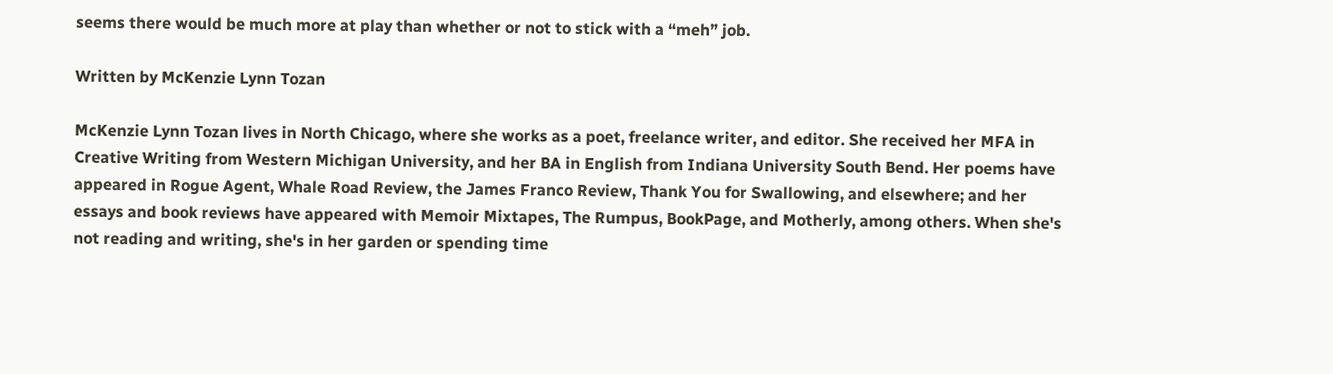seems there would be much more at play than whether or not to stick with a “meh” job.

Written by McKenzie Lynn Tozan

McKenzie Lynn Tozan lives in North Chicago, where she works as a poet, freelance writer, and editor. She received her MFA in Creative Writing from Western Michigan University, and her BA in English from Indiana University South Bend. Her poems have appeared in Rogue Agent, Whale Road Review, the James Franco Review, Thank You for Swallowing, and elsewhere; and her essays and book reviews have appeared with Memoir Mixtapes, The Rumpus, BookPage, and Motherly, among others. When she's not reading and writing, she's in her garden or spending time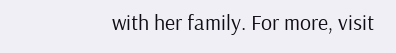with her family. For more, visit